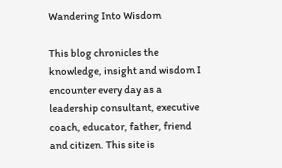Wandering Into Wisdom

This blog chronicles the knowledge, insight and wisdom I encounter every day as a leadership consultant, executive coach, educator, father, friend and citizen. This site is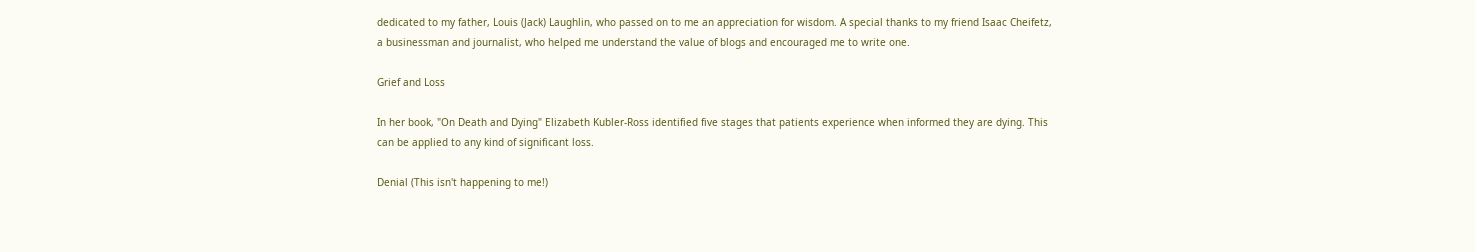dedicated to my father, Louis (Jack) Laughlin, who passed on to me an appreciation for wisdom. A special thanks to my friend Isaac Cheifetz, a businessman and journalist, who helped me understand the value of blogs and encouraged me to write one.

Grief and Loss

In her book, "On Death and Dying" Elizabeth Kubler-Ross identified five stages that patients experience when informed they are dying. This can be applied to any kind of significant loss.

Denial (This isn't happening to me!)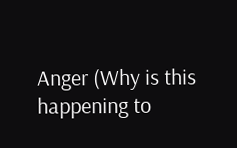Anger (Why is this happening to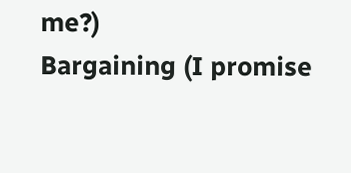me?)
Bargaining (I promise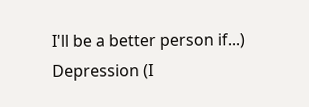I'll be a better person if...)
Depression (I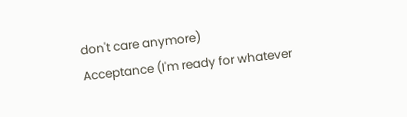don't care anymore)
Acceptance (I'm ready for whatever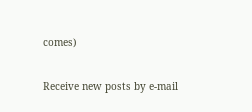comes)

Receive new posts by e-mail